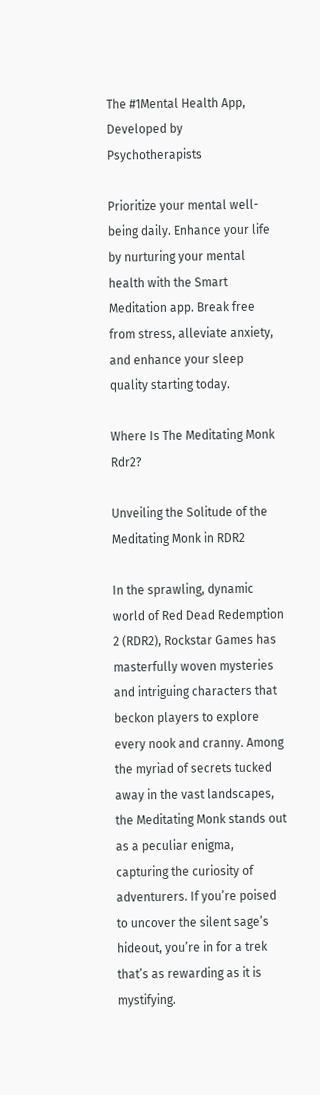The #1Mental Health App, Developed by Psychotherapists

Prioritize your mental well-being daily. Enhance your life by nurturing your mental health with the Smart Meditation app. Break free from stress, alleviate anxiety, and enhance your sleep quality starting today.

Where Is The Meditating Monk Rdr2?

Unveiling the Solitude of the Meditating Monk in RDR2

In the sprawling, dynamic world of Red Dead Redemption 2 (RDR2), Rockstar Games has masterfully woven mysteries and intriguing characters that beckon players to explore every nook and cranny. Among the myriad of secrets tucked away in the vast landscapes, the Meditating Monk stands out as a peculiar enigma, capturing the curiosity of adventurers. If you’re poised to uncover the silent sage’s hideout, you’re in for a trek that’s as rewarding as it is mystifying.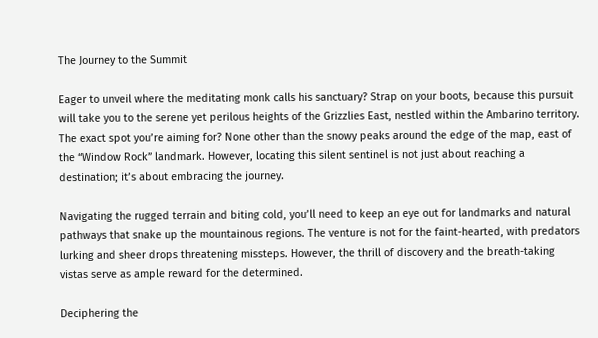The Journey to the Summit

Eager to unveil where the meditating monk calls his sanctuary? Strap on your boots, because this pursuit will take you to the serene yet perilous heights of the Grizzlies East, nestled within the Ambarino territory. The exact spot you’re aiming for? None other than the snowy peaks around the edge of the map, east of the “Window Rock” landmark. However, locating this silent sentinel is not just about reaching a destination; it’s about embracing the journey.

Navigating the rugged terrain and biting cold, you’ll need to keep an eye out for landmarks and natural pathways that snake up the mountainous regions. The venture is not for the faint-hearted, with predators lurking and sheer drops threatening missteps. However, the thrill of discovery and the breath-taking vistas serve as ample reward for the determined.

Deciphering the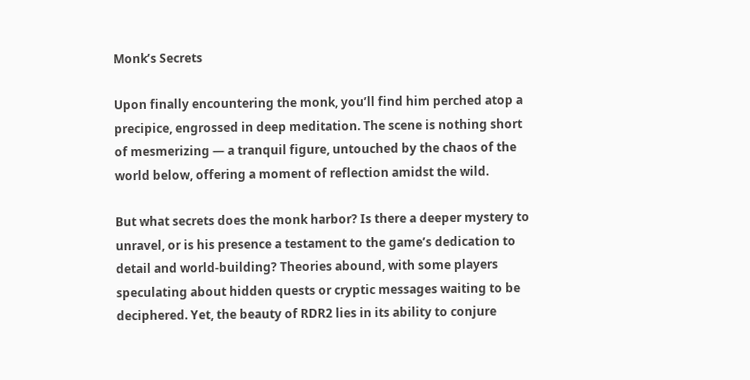Monk’s Secrets

Upon finally encountering the monk, you’ll find him perched atop a precipice, engrossed in deep meditation. The scene is nothing short of mesmerizing — a tranquil figure, untouched by the chaos of the world below, offering a moment of reflection amidst the wild.

But what secrets does the monk harbor? Is there a deeper mystery to unravel, or is his presence a testament to the game’s dedication to detail and world-building? Theories abound, with some players speculating about hidden quests or cryptic messages waiting to be deciphered. Yet, the beauty of RDR2 lies in its ability to conjure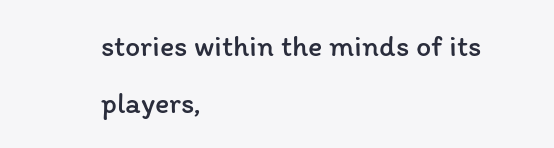stories within the minds of its players,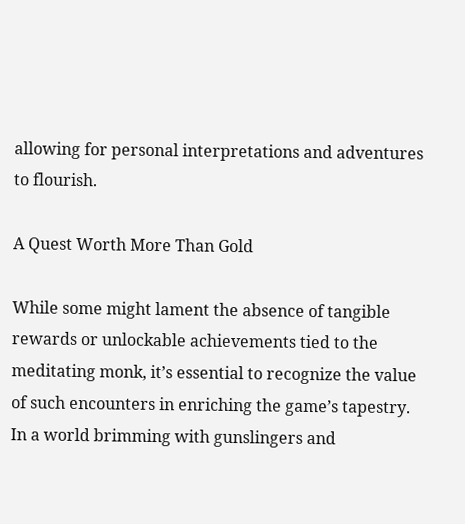allowing for personal interpretations and adventures to flourish.

A Quest Worth More Than Gold

While some might lament the absence of tangible rewards or unlockable achievements tied to the meditating monk, it’s essential to recognize the value of such encounters in enriching the game’s tapestry. In a world brimming with gunslingers and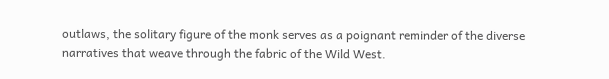outlaws, the solitary figure of the monk serves as a poignant reminder of the diverse narratives that weave through the fabric of the Wild West.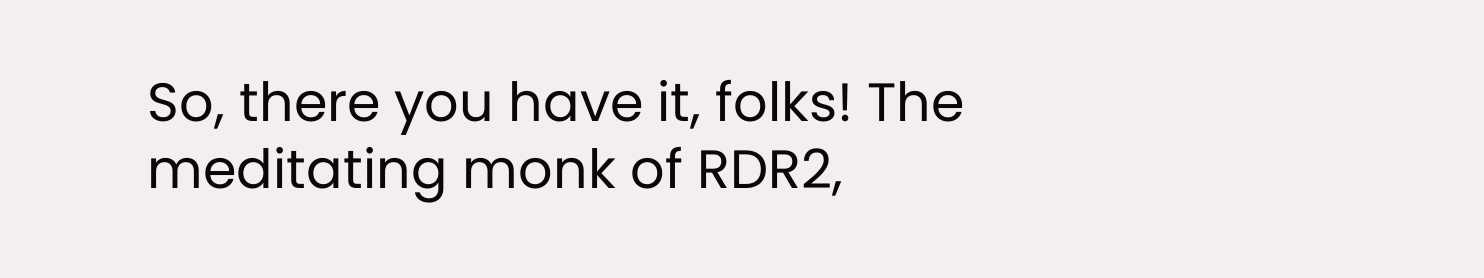So, there you have it, folks! The meditating monk of RDR2,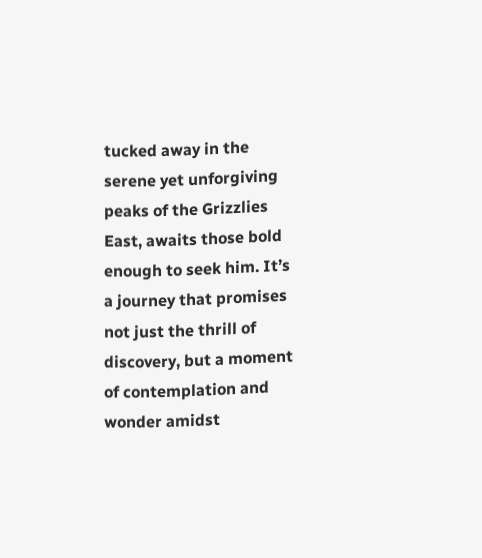tucked away in the serene yet unforgiving peaks of the Grizzlies East, awaits those bold enough to seek him. It’s a journey that promises not just the thrill of discovery, but a moment of contemplation and wonder amidst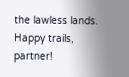the lawless lands. Happy trails, partner!